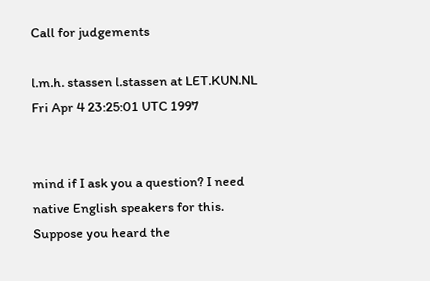Call for judgements

l.m.h. stassen l.stassen at LET.KUN.NL
Fri Apr 4 23:25:01 UTC 1997


mind if I ask you a question? I need native English speakers for this.
Suppose you heard the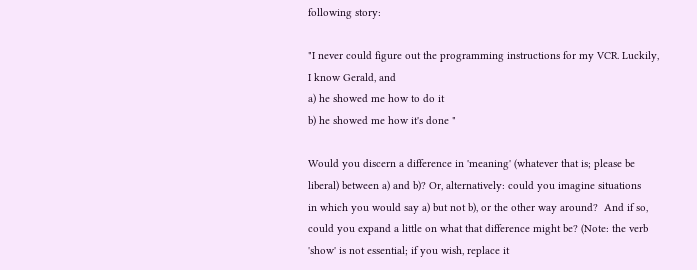following story:

"I never could figure out the programming instructions for my VCR. Luckily,
I know Gerald, and
a) he showed me how to do it
b) he showed me how it's done "

Would you discern a difference in 'meaning' (whatever that is; please be
liberal) between a) and b)? Or, alternatively: could you imagine situations
in which you would say a) but not b), or the other way around?  And if so,
could you expand a little on what that difference might be? (Note: the verb
'show' is not essential; if you wish, replace it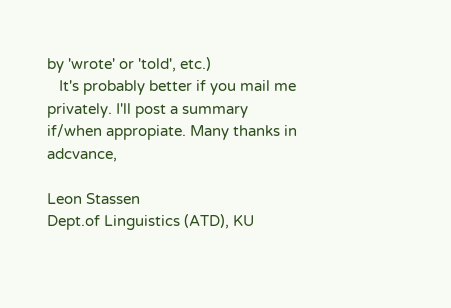by 'wrote' or 'told', etc.)
   It's probably better if you mail me privately. I'll post a summary
if/when appropiate. Many thanks in adcvance,

Leon Stassen
Dept.of Linguistics (ATD), KU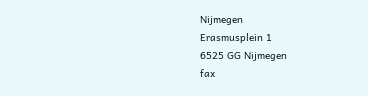Nijmegen
Erasmusplein 1
6525 GG Nijmegen                        fax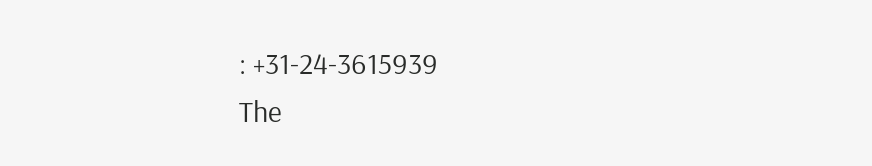: +31-24-3615939
The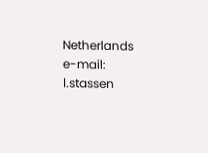Netherlands                         e-mail: l.stassen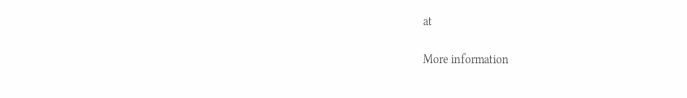at

More information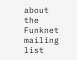about the Funknet mailing list